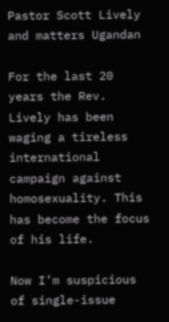Pastor Scott Lively and matters Ugandan

For the last 20 years the Rev. Lively has been waging a tireless international campaign against homosexuality. This has become the focus of his life.

Now I’m suspicious of single-issue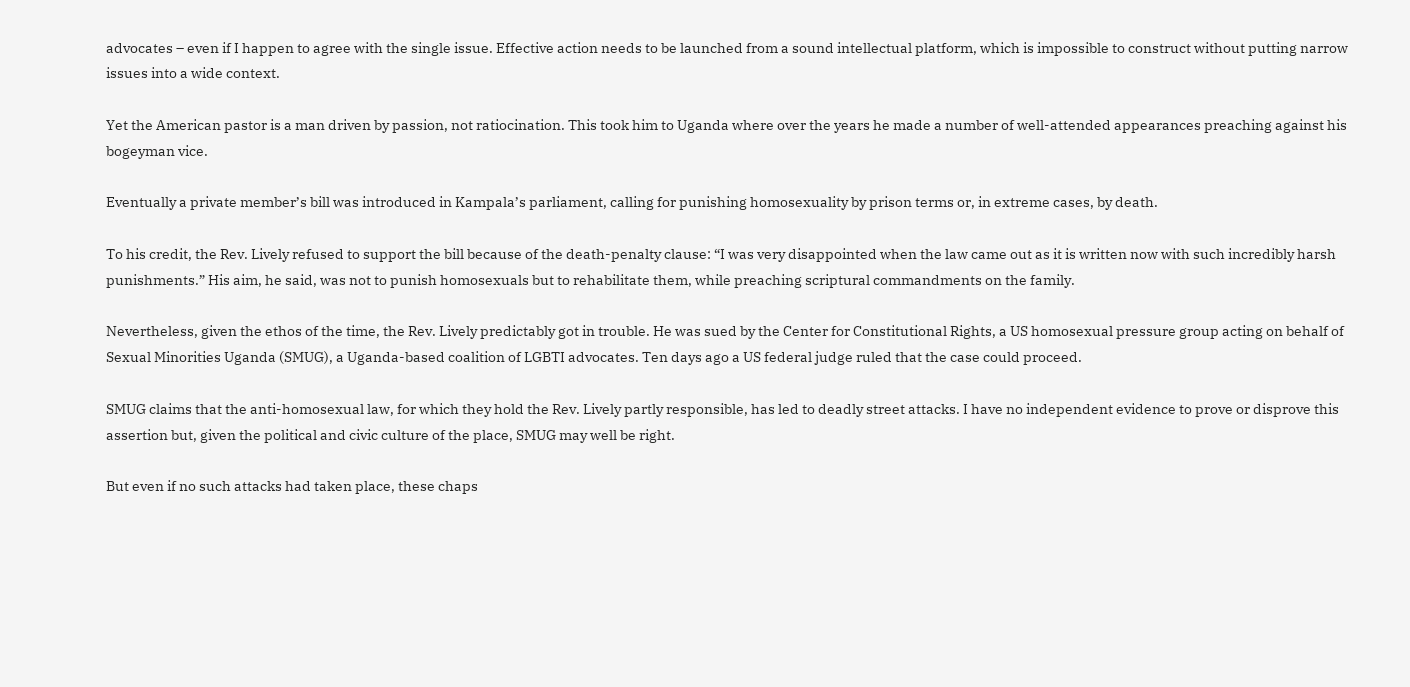advocates – even if I happen to agree with the single issue. Effective action needs to be launched from a sound intellectual platform, which is impossible to construct without putting narrow issues into a wide context.

Yet the American pastor is a man driven by passion, not ratiocination. This took him to Uganda where over the years he made a number of well-attended appearances preaching against his bogeyman vice.

Eventually a private member’s bill was introduced in Kampala’s parliament, calling for punishing homosexuality by prison terms or, in extreme cases, by death.

To his credit, the Rev. Lively refused to support the bill because of the death-penalty clause: “I was very disappointed when the law came out as it is written now with such incredibly harsh punishments.” His aim, he said, was not to punish homosexuals but to rehabilitate them, while preaching scriptural commandments on the family.

Nevertheless, given the ethos of the time, the Rev. Lively predictably got in trouble. He was sued by the Center for Constitutional Rights, a US homosexual pressure group acting on behalf of Sexual Minorities Uganda (SMUG), a Uganda-based coalition of LGBTI advocates. Ten days ago a US federal judge ruled that the case could proceed.

SMUG claims that the anti-homosexual law, for which they hold the Rev. Lively partly responsible, has led to deadly street attacks. I have no independent evidence to prove or disprove this assertion but, given the political and civic culture of the place, SMUG may well be right.

But even if no such attacks had taken place, these chaps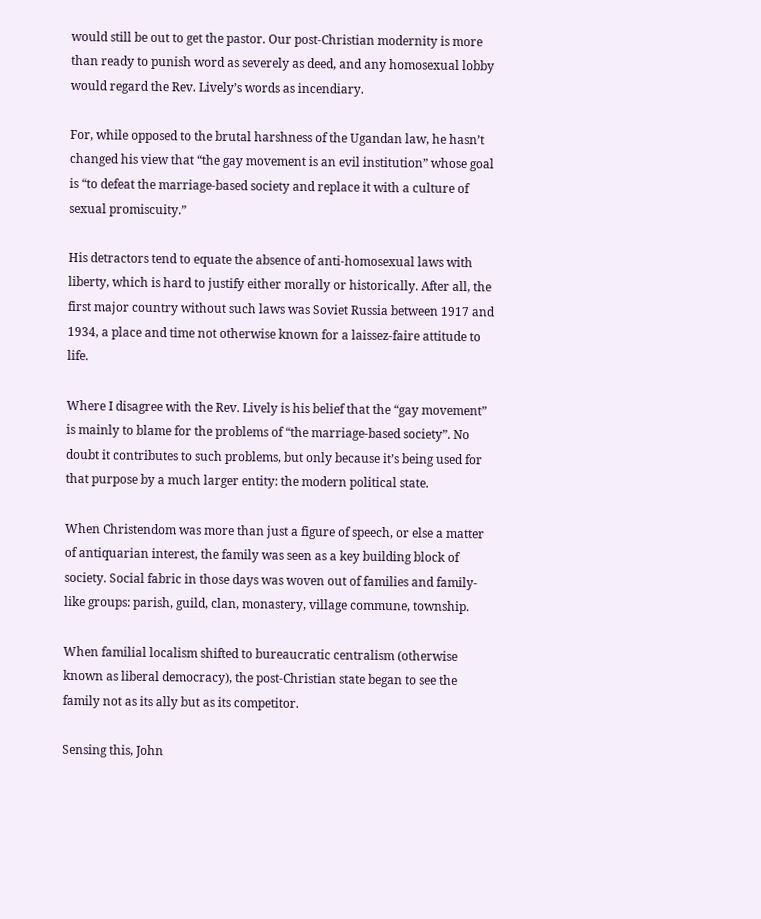would still be out to get the pastor. Our post-Christian modernity is more than ready to punish word as severely as deed, and any homosexual lobby would regard the Rev. Lively’s words as incendiary.

For, while opposed to the brutal harshness of the Ugandan law, he hasn’t changed his view that “the gay movement is an evil institution” whose goal is “to defeat the marriage-based society and replace it with a culture of sexual promiscuity.”

His detractors tend to equate the absence of anti-homosexual laws with liberty, which is hard to justify either morally or historically. After all, the first major country without such laws was Soviet Russia between 1917 and 1934, a place and time not otherwise known for a laissez-faire attitude to life.

Where I disagree with the Rev. Lively is his belief that the “gay movement” is mainly to blame for the problems of “the marriage-based society”. No doubt it contributes to such problems, but only because it’s being used for that purpose by a much larger entity: the modern political state.

When Christendom was more than just a figure of speech, or else a matter of antiquarian interest, the family was seen as a key building block of society. Social fabric in those days was woven out of families and family-like groups: parish, guild, clan, monastery, village commune, township.

When familial localism shifted to bureaucratic centralism (otherwise known as liberal democracy), the post-Christian state began to see the family not as its ally but as its competitor.

Sensing this, John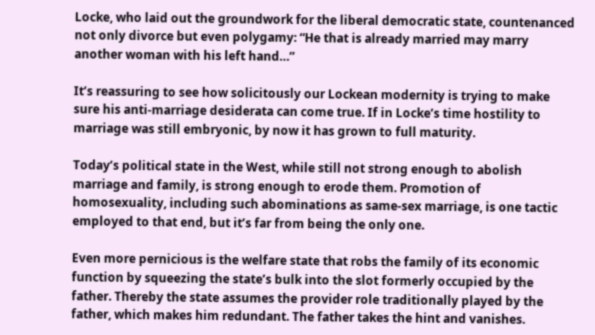Locke, who laid out the groundwork for the liberal democratic state, countenanced not only divorce but even polygamy: “He that is already married may marry another woman with his left hand…”

It’s reassuring to see how solicitously our Lockean modernity is trying to make sure his anti-marriage desiderata can come true. If in Locke’s time hostility to marriage was still embryonic, by now it has grown to full maturity.

Today’s political state in the West, while still not strong enough to abolish marriage and family, is strong enough to erode them. Promotion of homosexuality, including such abominations as same-sex marriage, is one tactic employed to that end, but it’s far from being the only one.

Even more pernicious is the welfare state that robs the family of its economic function by squeezing the state’s bulk into the slot formerly occupied by the father. Thereby the state assumes the provider role traditionally played by the father, which makes him redundant. The father takes the hint and vanishes.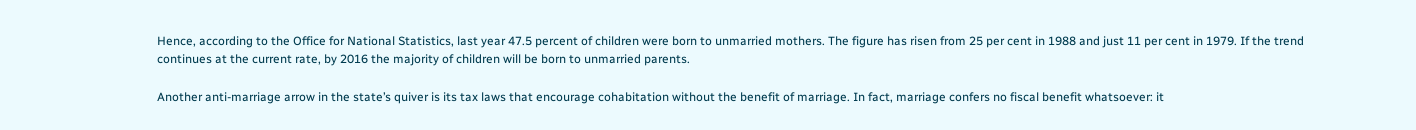Hence, according to the Office for National Statistics, last year 47.5 percent of children were born to unmarried mothers. The figure has risen from 25 per cent in 1988 and just 11 per cent in 1979. If the trend continues at the current rate, by 2016 the majority of children will be born to unmarried parents.

Another anti-marriage arrow in the state’s quiver is its tax laws that encourage cohabitation without the benefit of marriage. In fact, marriage confers no fiscal benefit whatsoever: it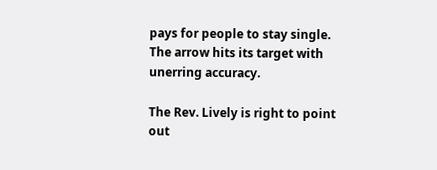pays for people to stay single. The arrow hits its target with unerring accuracy.

The Rev. Lively is right to point out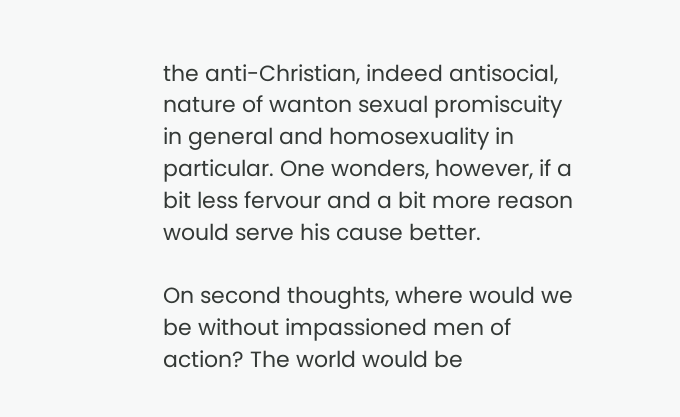the anti-Christian, indeed antisocial, nature of wanton sexual promiscuity in general and homosexuality in particular. One wonders, however, if a bit less fervour and a bit more reason would serve his cause better.

On second thoughts, where would we be without impassioned men of action? The world would be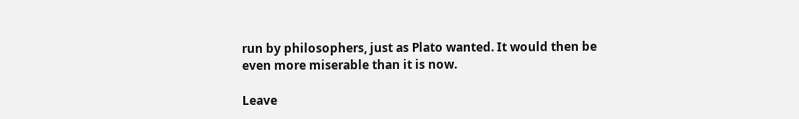run by philosophers, just as Plato wanted. It would then be even more miserable than it is now.

Leave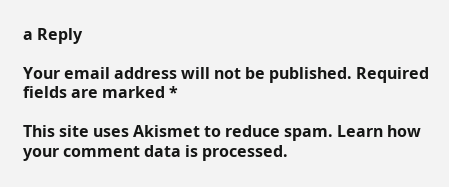a Reply

Your email address will not be published. Required fields are marked *

This site uses Akismet to reduce spam. Learn how your comment data is processed.